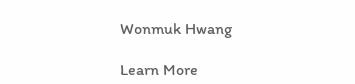Wonmuk Hwang

Learn More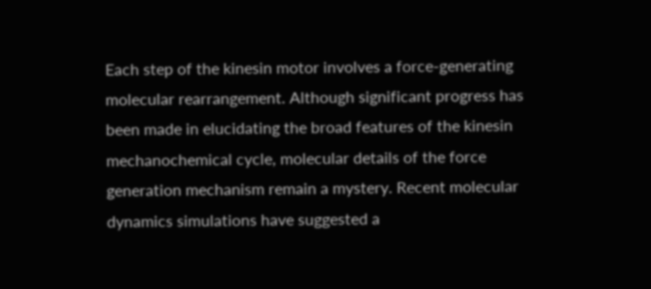Each step of the kinesin motor involves a force-generating molecular rearrangement. Although significant progress has been made in elucidating the broad features of the kinesin mechanochemical cycle, molecular details of the force generation mechanism remain a mystery. Recent molecular dynamics simulations have suggested a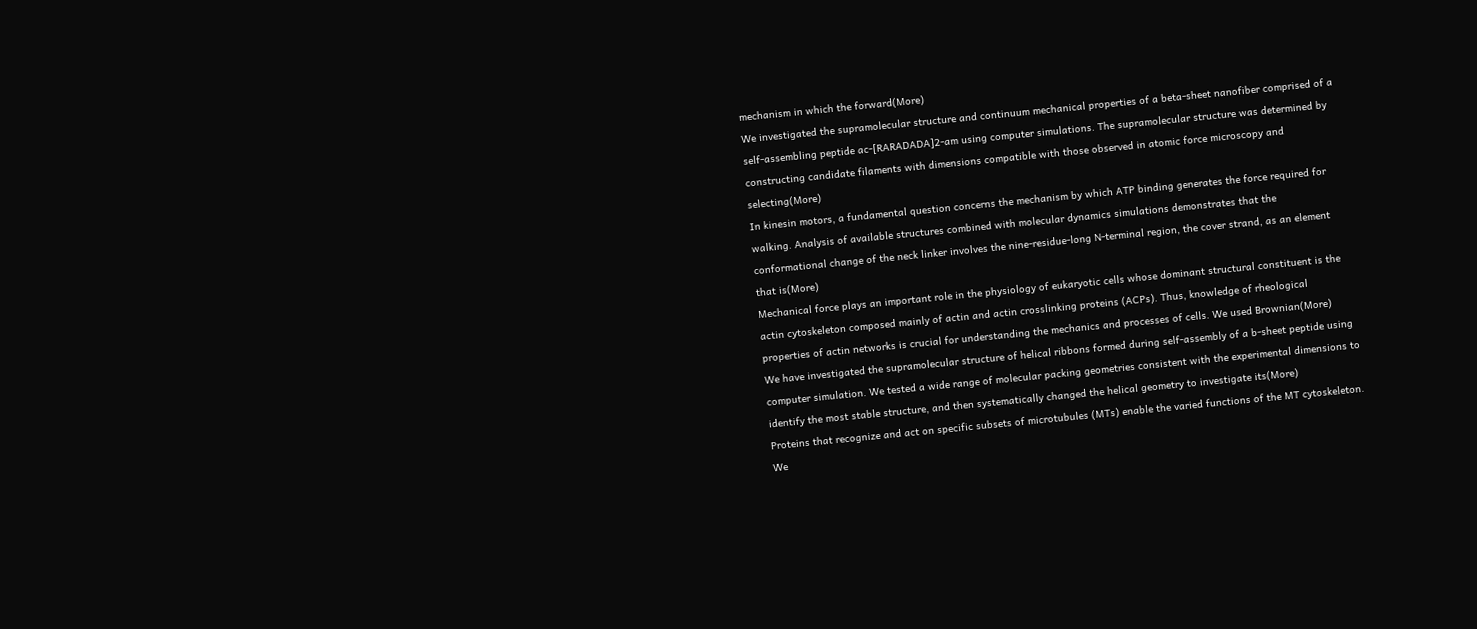mechanism in which the forward(More)
We investigated the supramolecular structure and continuum mechanical properties of a beta-sheet nanofiber comprised of a self-assembling peptide ac-[RARADADA]2-am using computer simulations. The supramolecular structure was determined by constructing candidate filaments with dimensions compatible with those observed in atomic force microscopy and selecting(More)
In kinesin motors, a fundamental question concerns the mechanism by which ATP binding generates the force required for walking. Analysis of available structures combined with molecular dynamics simulations demonstrates that the conformational change of the neck linker involves the nine-residue-long N-terminal region, the cover strand, as an element that is(More)
Mechanical force plays an important role in the physiology of eukaryotic cells whose dominant structural constituent is the actin cytoskeleton composed mainly of actin and actin crosslinking proteins (ACPs). Thus, knowledge of rheological properties of actin networks is crucial for understanding the mechanics and processes of cells. We used Brownian(More)
We have investigated the supramolecular structure of helical ribbons formed during self-assembly of a b-sheet peptide using computer simulation. We tested a wide range of molecular packing geometries consistent with the experimental dimensions to identify the most stable structure, and then systematically changed the helical geometry to investigate its(More)
Proteins that recognize and act on specific subsets of microtubules (MTs) enable the varied functions of the MT cytoskeleton. We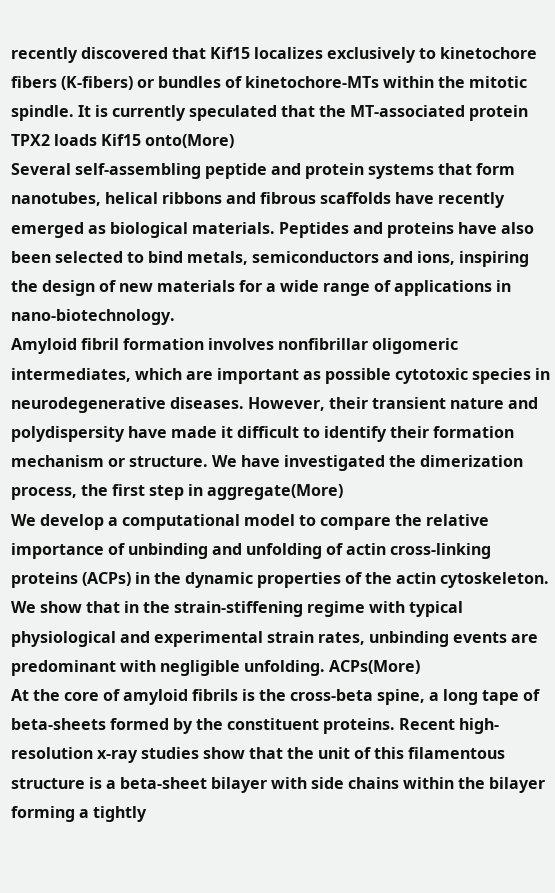recently discovered that Kif15 localizes exclusively to kinetochore fibers (K-fibers) or bundles of kinetochore-MTs within the mitotic spindle. It is currently speculated that the MT-associated protein TPX2 loads Kif15 onto(More)
Several self-assembling peptide and protein systems that form nanotubes, helical ribbons and fibrous scaffolds have recently emerged as biological materials. Peptides and proteins have also been selected to bind metals, semiconductors and ions, inspiring the design of new materials for a wide range of applications in nano-biotechnology.
Amyloid fibril formation involves nonfibrillar oligomeric intermediates, which are important as possible cytotoxic species in neurodegenerative diseases. However, their transient nature and polydispersity have made it difficult to identify their formation mechanism or structure. We have investigated the dimerization process, the first step in aggregate(More)
We develop a computational model to compare the relative importance of unbinding and unfolding of actin cross-linking proteins (ACPs) in the dynamic properties of the actin cytoskeleton. We show that in the strain-stiffening regime with typical physiological and experimental strain rates, unbinding events are predominant with negligible unfolding. ACPs(More)
At the core of amyloid fibrils is the cross-beta spine, a long tape of beta-sheets formed by the constituent proteins. Recent high-resolution x-ray studies show that the unit of this filamentous structure is a beta-sheet bilayer with side chains within the bilayer forming a tightly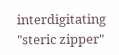interdigitating "steric zipper"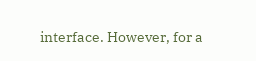interface. However, for a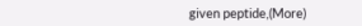given peptide,(More)